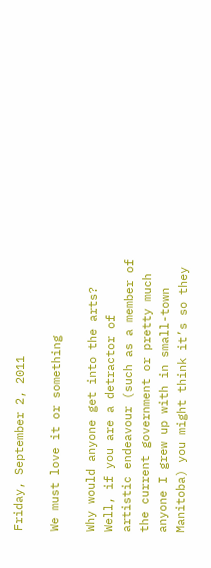Friday, September 2, 2011

We must love it or something

Why would anyone get into the arts? Well, if you are a detractor of artistic endeavour (such as a member of the current government or pretty much anyone I grew up with in small-town Manitoba) you might think it’s so they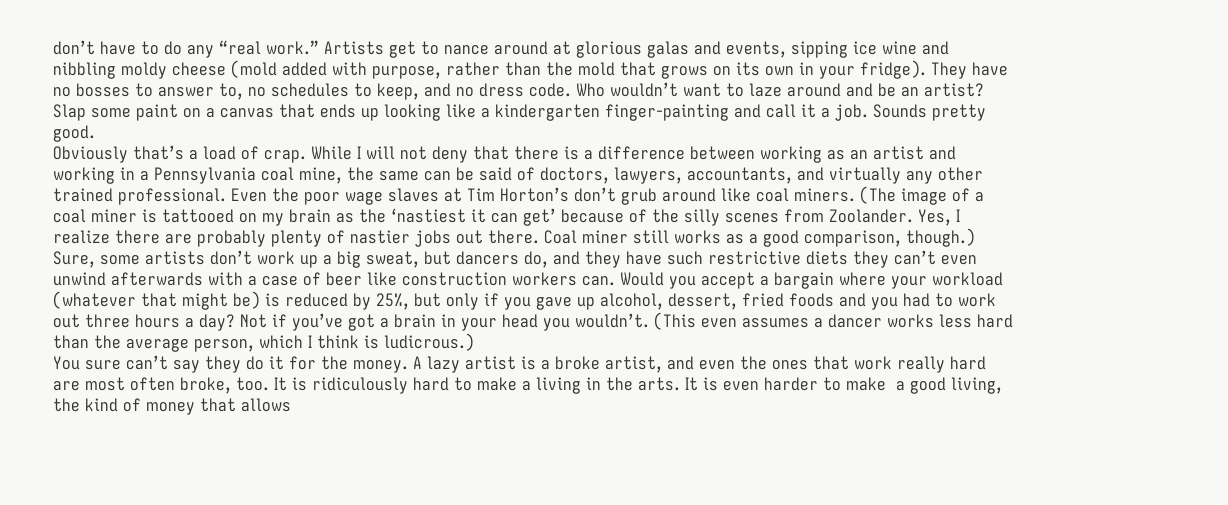don’t have to do any “real work.” Artists get to nance around at glorious galas and events, sipping ice wine and nibbling moldy cheese (mold added with purpose, rather than the mold that grows on its own in your fridge). They have no bosses to answer to, no schedules to keep, and no dress code. Who wouldn’t want to laze around and be an artist? Slap some paint on a canvas that ends up looking like a kindergarten finger-painting and call it a job. Sounds pretty good.
Obviously that’s a load of crap. While I will not deny that there is a difference between working as an artist and working in a Pennsylvania coal mine, the same can be said of doctors, lawyers, accountants, and virtually any other trained professional. Even the poor wage slaves at Tim Horton’s don’t grub around like coal miners. (The image of a coal miner is tattooed on my brain as the ‘nastiest it can get’ because of the silly scenes from Zoolander. Yes, I realize there are probably plenty of nastier jobs out there. Coal miner still works as a good comparison, though.) Sure, some artists don’t work up a big sweat, but dancers do, and they have such restrictive diets they can’t even unwind afterwards with a case of beer like construction workers can. Would you accept a bargain where your workload (whatever that might be) is reduced by 25%, but only if you gave up alcohol, dessert, fried foods and you had to work out three hours a day? Not if you’ve got a brain in your head you wouldn’t. (This even assumes a dancer works less hard than the average person, which I think is ludicrous.)
You sure can’t say they do it for the money. A lazy artist is a broke artist, and even the ones that work really hard are most often broke, too. It is ridiculously hard to make a living in the arts. It is even harder to make  a good living, the kind of money that allows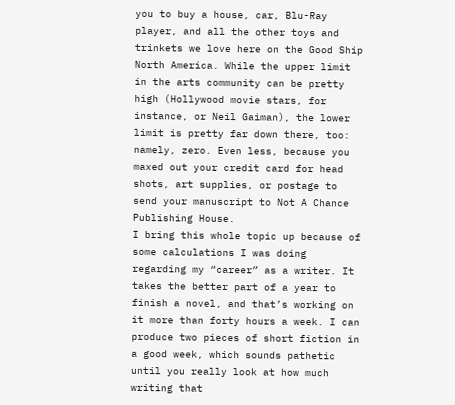you to buy a house, car, Blu-Ray player, and all the other toys and trinkets we love here on the Good Ship North America. While the upper limit in the arts community can be pretty high (Hollywood movie stars, for instance, or Neil Gaiman), the lower limit is pretty far down there, too: namely, zero. Even less, because you maxed out your credit card for head shots, art supplies, or postage to send your manuscript to Not A Chance Publishing House.
I bring this whole topic up because of some calculations I was doing regarding my “career” as a writer. It takes the better part of a year to finish a novel, and that’s working on it more than forty hours a week. I can produce two pieces of short fiction in a good week, which sounds pathetic until you really look at how much writing that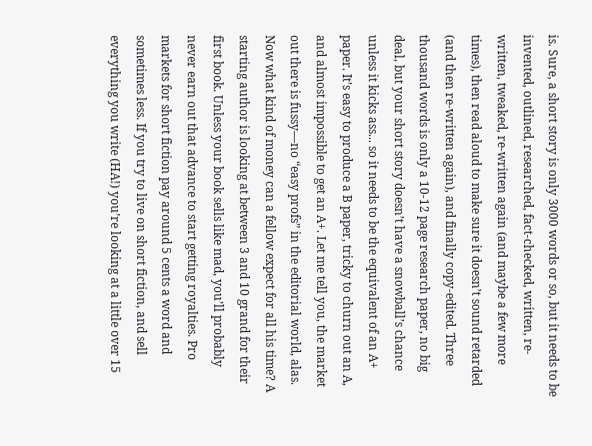is. Sure, a short story is only 3000 words or so, but it needs to be invented, outlined, researched, fact-checked, written, re-written, tweaked, re-written again (and maybe a few more times), then read aloud to make sure it doesn’t sound retarded (and then re-written again), and finally copy-edited. Three thousand words is only a 10-12 page research paper, no big deal, but your short story doesn’t have a snowball’s chance unless it kicks ass... so it needs to be the equivalent of an A+ paper. It’s easy to produce a B paper, tricky to churn out an A, and almost impossible to get an A+. Let me tell you, the market out there is fussy—no “easy profs” in the editorial world, alas.
Now what kind of money can a fellow expect for all his time? A starting author is looking at between 3 and 10 grand for their first book. Unless your book sells like mad, you’ll probably never earn out that advance to start getting royalties. Pro markets for short fiction pay around 5 cents a word and sometimes less. If you try to live on short fiction, and sell everything you write (HA!) you’re looking at a little over 15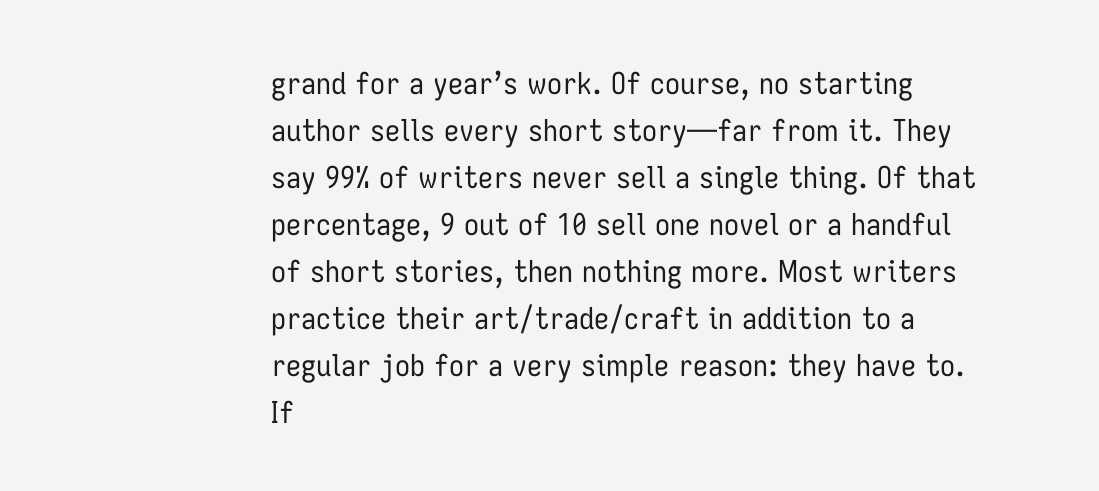grand for a year’s work. Of course, no starting author sells every short story—far from it. They say 99% of writers never sell a single thing. Of that percentage, 9 out of 10 sell one novel or a handful of short stories, then nothing more. Most writers practice their art/trade/craft in addition to a regular job for a very simple reason: they have to. If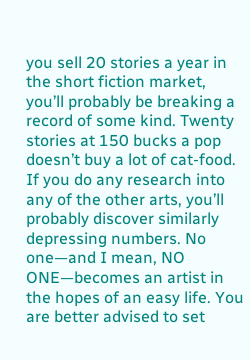you sell 20 stories a year in the short fiction market, you’ll probably be breaking a record of some kind. Twenty stories at 150 bucks a pop doesn’t buy a lot of cat-food.
If you do any research into any of the other arts, you’ll probably discover similarly depressing numbers. No one—and I mean, NO ONE—becomes an artist in the hopes of an easy life. You are better advised to set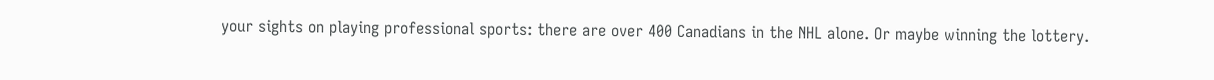your sights on playing professional sports: there are over 400 Canadians in the NHL alone. Or maybe winning the lottery.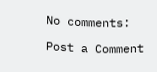No comments:

Post a Comment